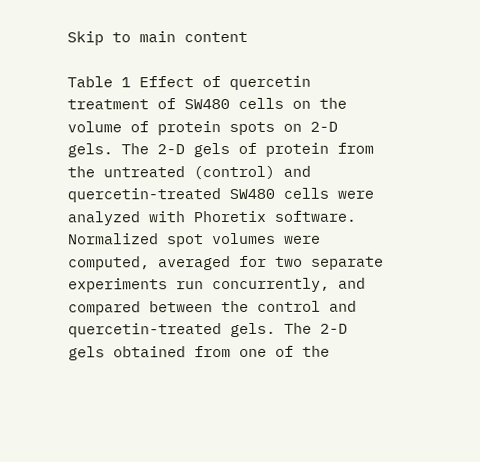Skip to main content

Table 1 Effect of quercetin treatment of SW480 cells on the volume of protein spots on 2-D gels. The 2-D gels of protein from the untreated (control) and quercetin-treated SW480 cells were analyzed with Phoretix software. Normalized spot volumes were computed, averaged for two separate experiments run concurrently, and compared between the control and quercetin-treated gels. The 2-D gels obtained from one of the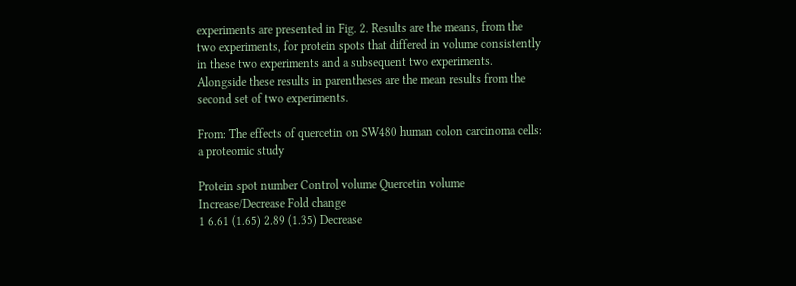experiments are presented in Fig. 2. Results are the means, from the two experiments, for protein spots that differed in volume consistently in these two experiments and a subsequent two experiments. Alongside these results in parentheses are the mean results from the second set of two experiments.

From: The effects of quercetin on SW480 human colon carcinoma cells: a proteomic study

Protein spot number Control volume Quercetin volume Increase/Decrease Fold change
1 6.61 (1.65) 2.89 (1.35) Decrease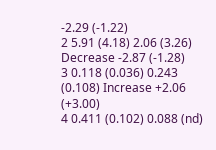-2.29 (-1.22)
2 5.91 (4.18) 2.06 (3.26) Decrease -2.87 (-1.28)
3 0.118 (0.036) 0.243 (0.108) Increase +2.06 (+3.00)
4 0.411 (0.102) 0.088 (nd)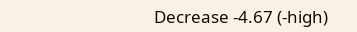Decrease -4.67 (-high)